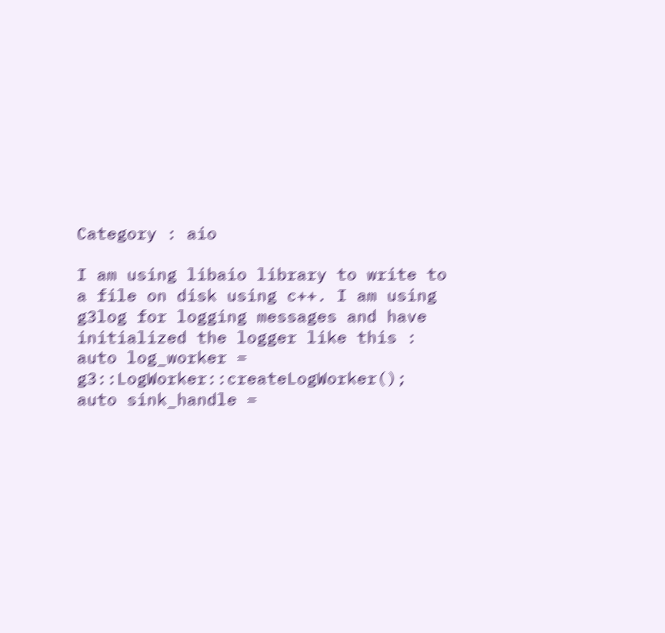Category : aio

I am using libaio library to write to a file on disk using c++. I am using g3log for logging messages and have initialized the logger like this : auto log_worker = g3::LogWorker::createLogWorker(); auto sink_handle =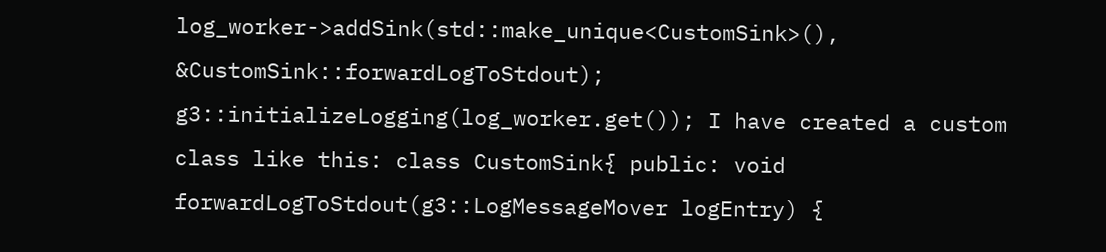log_worker->addSink(std::make_unique<CustomSink>(), &CustomSink::forwardLogToStdout); g3::initializeLogging(log_worker.get()); I have created a custom class like this: class CustomSink{ public: void forwardLogToStdout(g3::LogMessageMover logEntry) {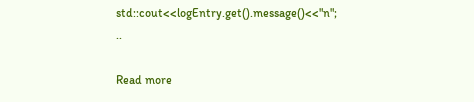std::cout<<logEntry.get().message()<<"n"; ..

Read more